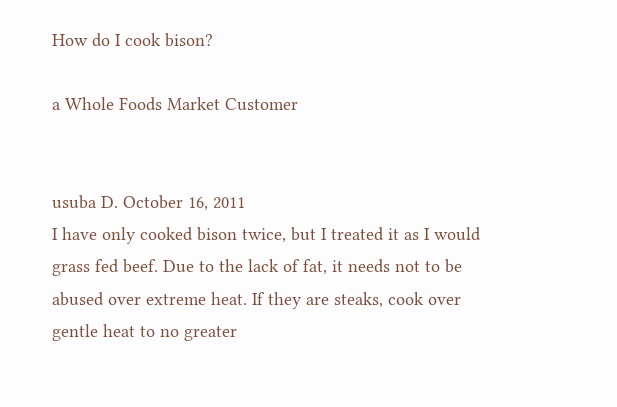How do I cook bison?

a Whole Foods Market Customer


usuba D. October 16, 2011
I have only cooked bison twice, but I treated it as I would grass fed beef. Due to the lack of fat, it needs not to be abused over extreme heat. If they are steaks, cook over gentle heat to no greater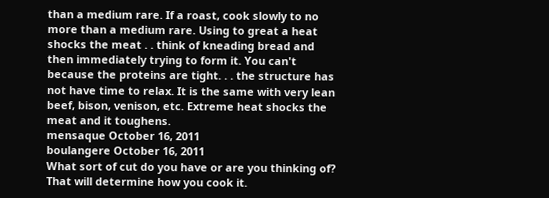than a medium rare. If a roast, cook slowly to no more than a medium rare. Using to great a heat shocks the meat . . think of kneading bread and then immediately trying to form it. You can't because the proteins are tight. . . the structure has not have time to relax. It is the same with very lean beef, bison, venison, etc. Extreme heat shocks the meat and it toughens.
mensaque October 16, 2011
boulangere October 16, 2011
What sort of cut do you have or are you thinking of? That will determine how you cook it.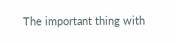The important thing with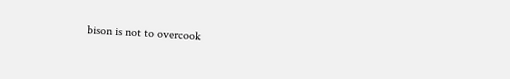bison is not to overcook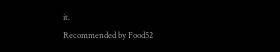it.
Recommended by Food52